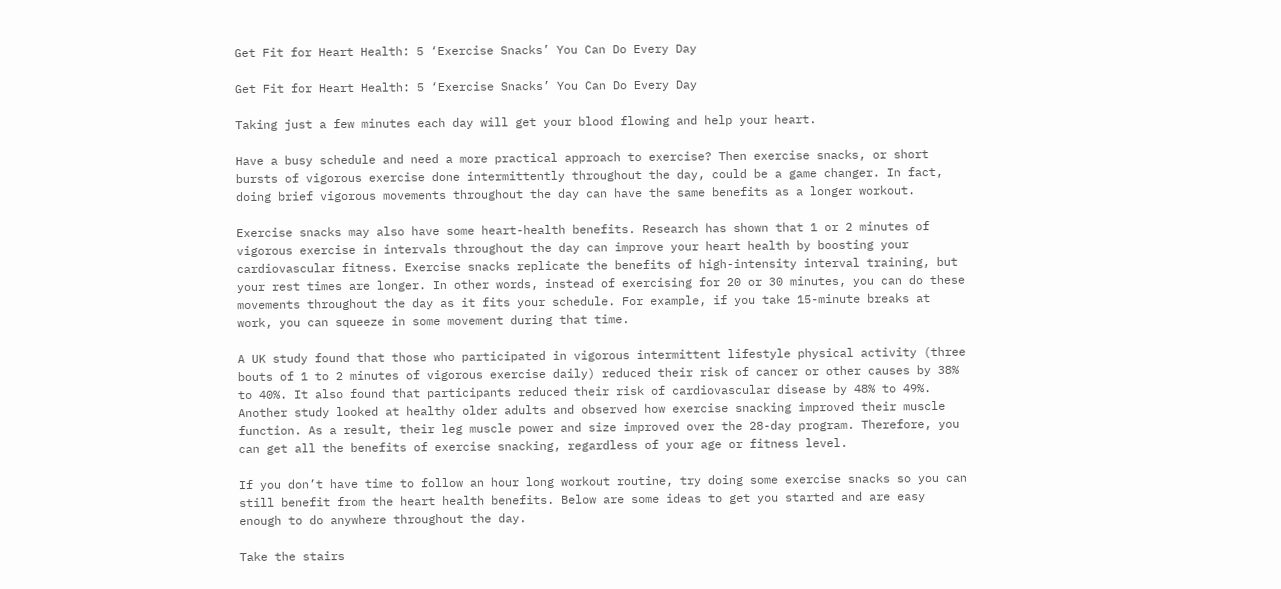Get Fit for Heart Health: 5 ‘Exercise Snacks’ You Can Do Every Day

Get Fit for Heart Health: 5 ‘Exercise Snacks’ You Can Do Every Day

Taking just a few minutes each day will get your blood flowing and help your heart.

Have a busy schedule and need a more practical approach to exercise? Then exercise snacks, or short bursts of vigorous exercise done intermittently throughout the day, could be a game changer. In fact, doing brief vigorous movements throughout the day can have the same benefits as a longer workout.

Exercise snacks may also have some heart-health benefits. Research has shown that 1 or 2 minutes of vigorous exercise in intervals throughout the day can improve your heart health by boosting your cardiovascular fitness. Exercise snacks replicate the benefits of high-intensity interval training, but your rest times are longer. In other words, instead of exercising for 20 or 30 minutes, you can do these movements throughout the day as it fits your schedule. For example, if you take 15-minute breaks at work, you can squeeze in some movement during that time.

A UK study found that those who participated in vigorous intermittent lifestyle physical activity (three bouts of 1 to 2 minutes of vigorous exercise daily) reduced their risk of cancer or other causes by 38% to 40%. It also found that participants reduced their risk of cardiovascular disease by 48% to 49%. Another study looked at healthy older adults and observed how exercise snacking improved their muscle function. As a result, their leg muscle power and size improved over the 28-day program. Therefore, you can get all the benefits of exercise snacking, regardless of your age or fitness level.

If you don’t have time to follow an hour long workout routine, try doing some exercise snacks so you can still benefit from the heart health benefits. Below are some ideas to get you started and are easy enough to do anywhere throughout the day.

Take the stairs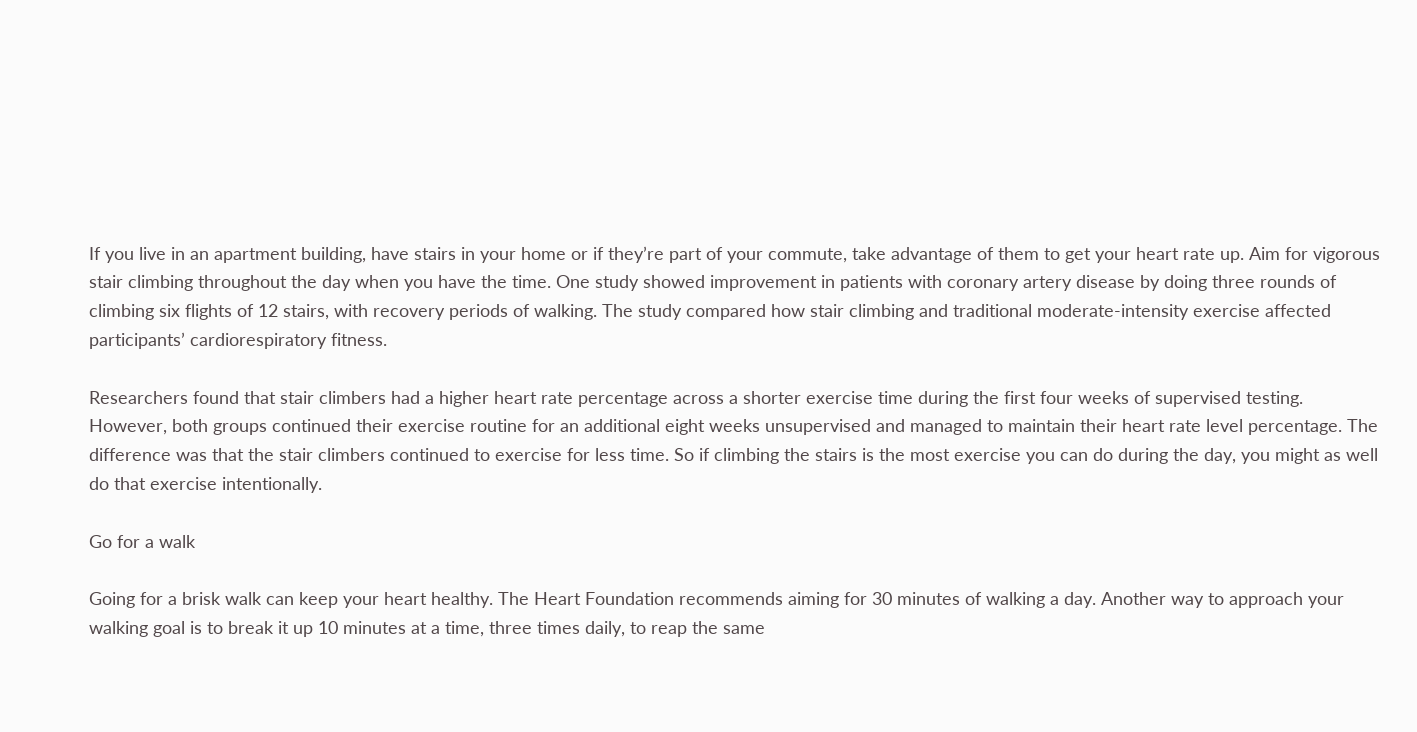If you live in an apartment building, have stairs in your home or if they’re part of your commute, take advantage of them to get your heart rate up. Aim for vigorous stair climbing throughout the day when you have the time. One study showed improvement in patients with coronary artery disease by doing three rounds of climbing six flights of 12 stairs, with recovery periods of walking. The study compared how stair climbing and traditional moderate-intensity exercise affected participants’ cardiorespiratory fitness.

Researchers found that stair climbers had a higher heart rate percentage across a shorter exercise time during the first four weeks of supervised testing. However, both groups continued their exercise routine for an additional eight weeks unsupervised and managed to maintain their heart rate level percentage. The difference was that the stair climbers continued to exercise for less time. So if climbing the stairs is the most exercise you can do during the day, you might as well do that exercise intentionally.

Go for a walk

Going for a brisk walk can keep your heart healthy. The Heart Foundation recommends aiming for 30 minutes of walking a day. Another way to approach your walking goal is to break it up 10 minutes at a time, three times daily, to reap the same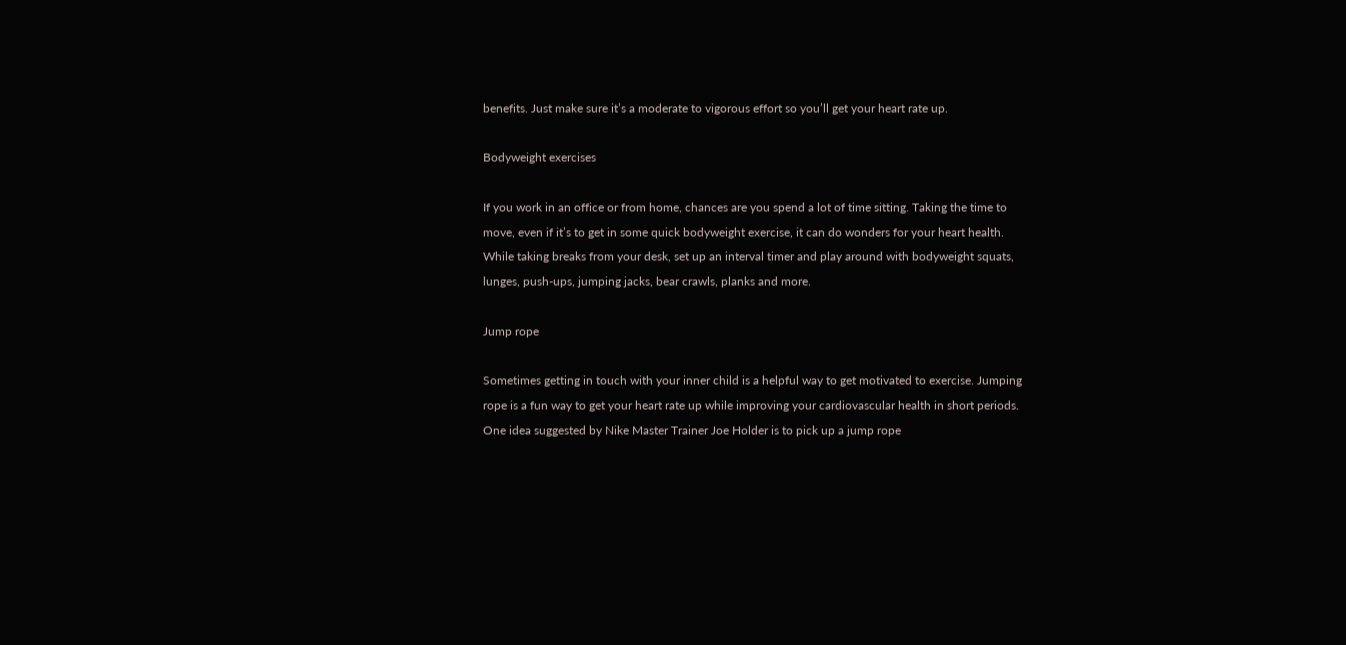benefits. Just make sure it’s a moderate to vigorous effort so you’ll get your heart rate up.

Bodyweight exercises

If you work in an office or from home, chances are you spend a lot of time sitting. Taking the time to move, even if it’s to get in some quick bodyweight exercise, it can do wonders for your heart health. While taking breaks from your desk, set up an interval timer and play around with bodyweight squats, lunges, push-ups, jumping jacks, bear crawls, planks and more.

Jump rope

Sometimes getting in touch with your inner child is a helpful way to get motivated to exercise. Jumping rope is a fun way to get your heart rate up while improving your cardiovascular health in short periods. One idea suggested by Nike Master Trainer Joe Holder is to pick up a jump rope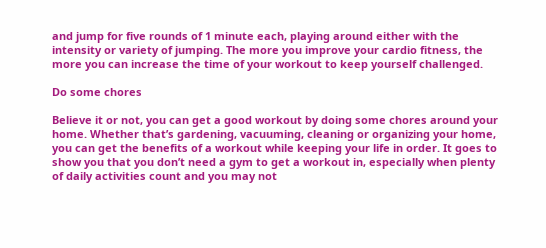and jump for five rounds of 1 minute each, playing around either with the intensity or variety of jumping. The more you improve your cardio fitness, the more you can increase the time of your workout to keep yourself challenged.

Do some chores

Believe it or not, you can get a good workout by doing some chores around your home. Whether that’s gardening, vacuuming, cleaning or organizing your home, you can get the benefits of a workout while keeping your life in order. It goes to show you that you don’t need a gym to get a workout in, especially when plenty of daily activities count and you may not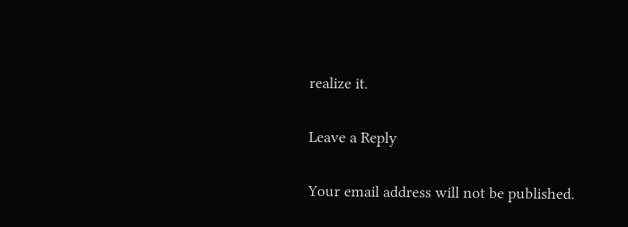realize it.

Leave a Reply

Your email address will not be published.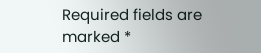Required fields are marked *